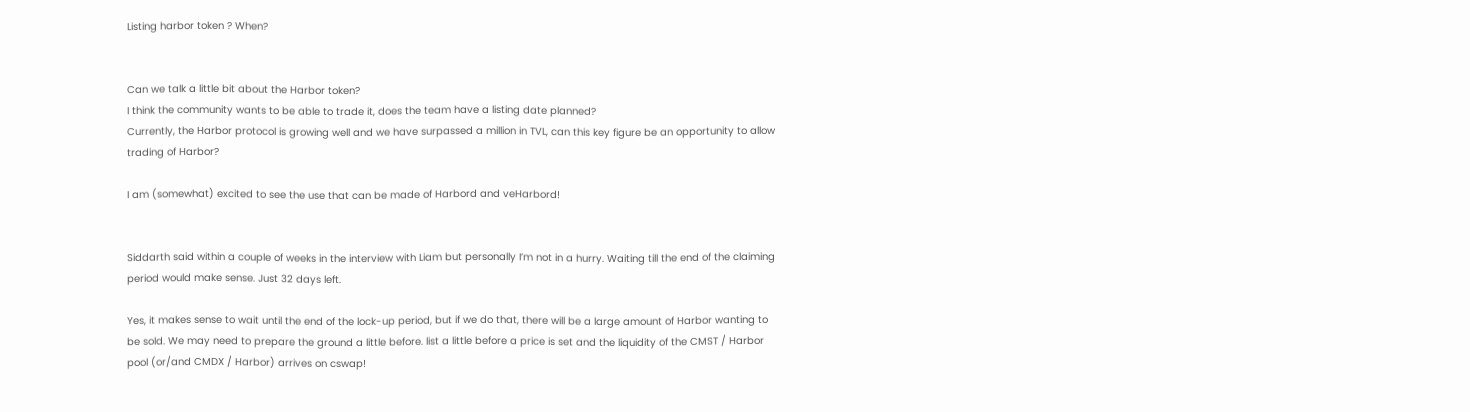Listing harbor token ? When?


Can we talk a little bit about the Harbor token?
I think the community wants to be able to trade it, does the team have a listing date planned?
Currently, the Harbor protocol is growing well and we have surpassed a million in TVL, can this key figure be an opportunity to allow trading of Harbor?

I am (somewhat) excited to see the use that can be made of Harbord and veHarbord!


Siddarth said within a couple of weeks in the interview with Liam but personally I’m not in a hurry. Waiting till the end of the claiming period would make sense. Just 32 days left.

Yes, it makes sense to wait until the end of the lock-up period, but if we do that, there will be a large amount of Harbor wanting to be sold. We may need to prepare the ground a little before. list a little before a price is set and the liquidity of the CMST / Harbor pool (or/and CMDX / Harbor) arrives on cswap!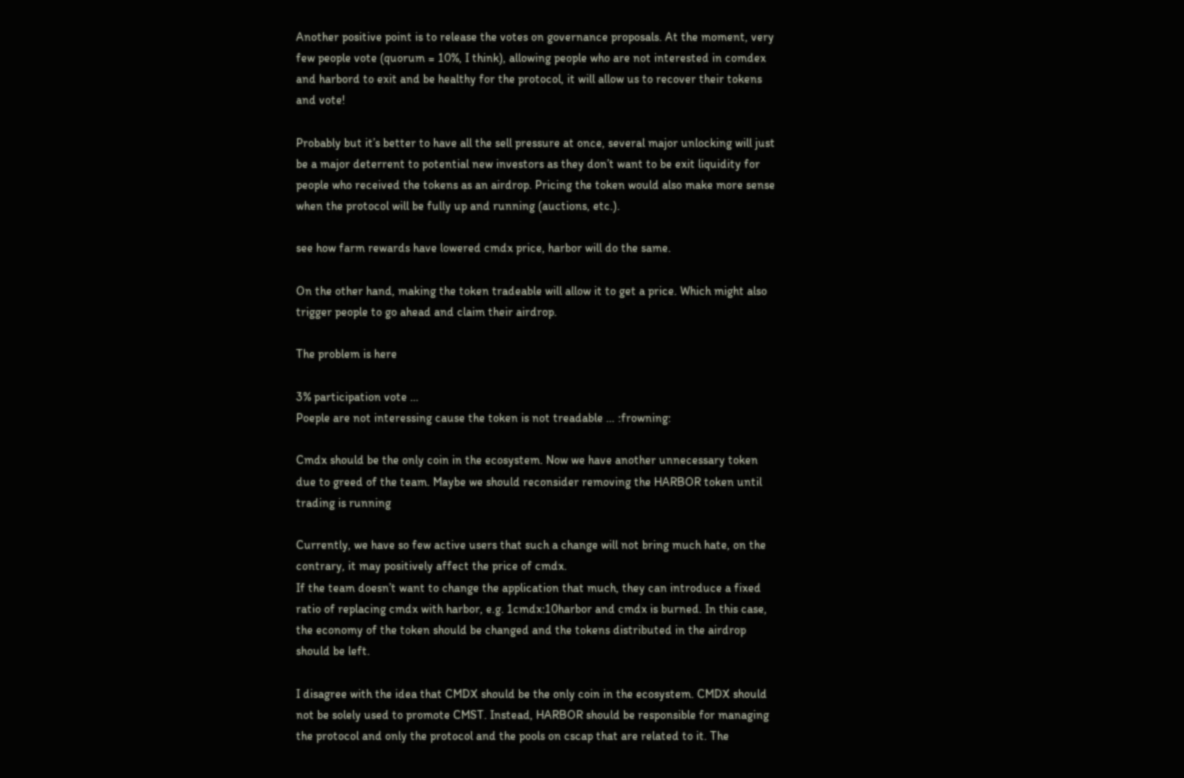Another positive point is to release the votes on governance proposals. At the moment, very few people vote (quorum = 10%, I think), allowing people who are not interested in comdex and harbord to exit and be healthy for the protocol, it will allow us to recover their tokens and vote!

Probably but it’s better to have all the sell pressure at once, several major unlocking will just be a major deterrent to potential new investors as they don’t want to be exit liquidity for people who received the tokens as an airdrop. Pricing the token would also make more sense when the protocol will be fully up and running (auctions, etc.).

see how farm rewards have lowered cmdx price, harbor will do the same.

On the other hand, making the token tradeable will allow it to get a price. Which might also trigger people to go ahead and claim their airdrop.

The problem is here

3% participation vote …
Poeple are not interessing cause the token is not treadable … :frowning:

Cmdx should be the only coin in the ecosystem. Now we have another unnecessary token due to greed of the team. Maybe we should reconsider removing the HARBOR token until trading is running

Currently, we have so few active users that such a change will not bring much hate, on the contrary, it may positively affect the price of cmdx.
If the team doesn’t want to change the application that much, they can introduce a fixed ratio of replacing cmdx with harbor, e.g. 1cmdx:10harbor and cmdx is burned. In this case, the economy of the token should be changed and the tokens distributed in the airdrop should be left.

I disagree with the idea that CMDX should be the only coin in the ecosystem. CMDX should not be solely used to promote CMST. Instead, HARBOR should be responsible for managing the protocol and only the protocol and the pools on cscap that are related to it. The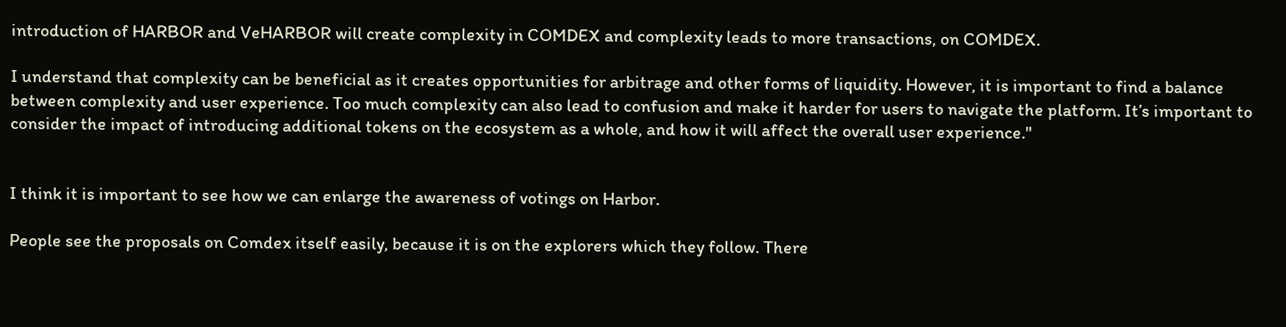introduction of HARBOR and VeHARBOR will create complexity in COMDEX and complexity leads to more transactions, on COMDEX.

I understand that complexity can be beneficial as it creates opportunities for arbitrage and other forms of liquidity. However, it is important to find a balance between complexity and user experience. Too much complexity can also lead to confusion and make it harder for users to navigate the platform. It’s important to consider the impact of introducing additional tokens on the ecosystem as a whole, and how it will affect the overall user experience."


I think it is important to see how we can enlarge the awareness of votings on Harbor.

People see the proposals on Comdex itself easily, because it is on the explorers which they follow. There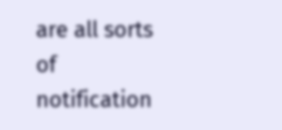are all sorts of notification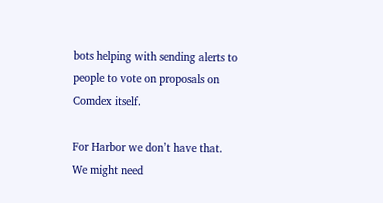bots helping with sending alerts to people to vote on proposals on Comdex itself.

For Harbor we don’t have that.
We might need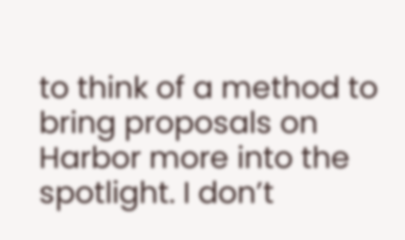to think of a method to bring proposals on Harbor more into the spotlight. I don’t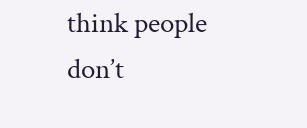think people don’t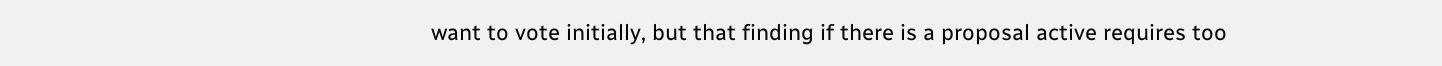want to vote initially, but that finding if there is a proposal active requires too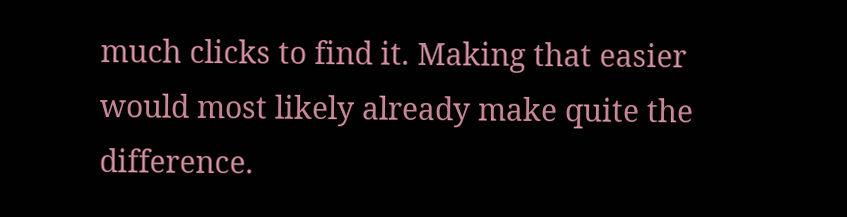much clicks to find it. Making that easier would most likely already make quite the difference.